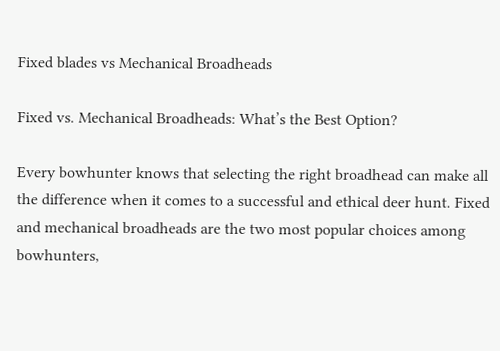Fixed blades vs Mechanical Broadheads

Fixed vs. Mechanical Broadheads: What’s the Best Option?

Every bowhunter knows that selecting the right broadhead can make all the difference when it comes to a successful and ethical deer hunt. Fixed and mechanical broadheads are the two most popular choices among bowhunters,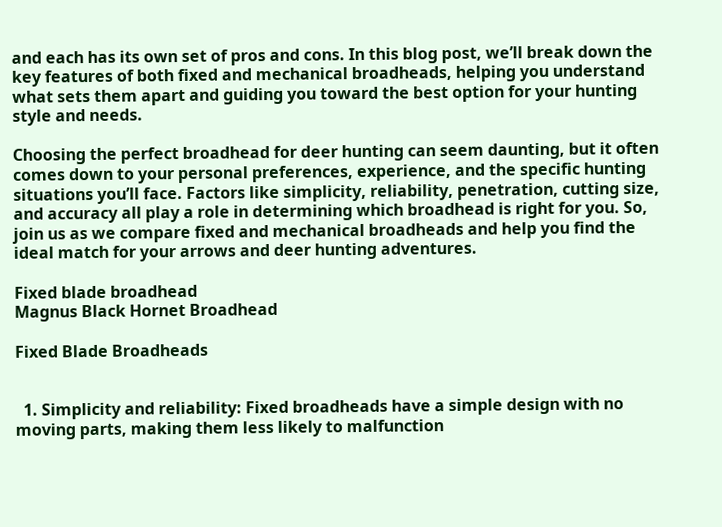and each has its own set of pros and cons. In this blog post, we’ll break down the key features of both fixed and mechanical broadheads, helping you understand what sets them apart and guiding you toward the best option for your hunting style and needs.

Choosing the perfect broadhead for deer hunting can seem daunting, but it often comes down to your personal preferences, experience, and the specific hunting situations you’ll face. Factors like simplicity, reliability, penetration, cutting size, and accuracy all play a role in determining which broadhead is right for you. So, join us as we compare fixed and mechanical broadheads and help you find the ideal match for your arrows and deer hunting adventures.

Fixed blade broadhead
Magnus Black Hornet Broadhead

Fixed Blade Broadheads


  1. Simplicity and reliability: Fixed broadheads have a simple design with no moving parts, making them less likely to malfunction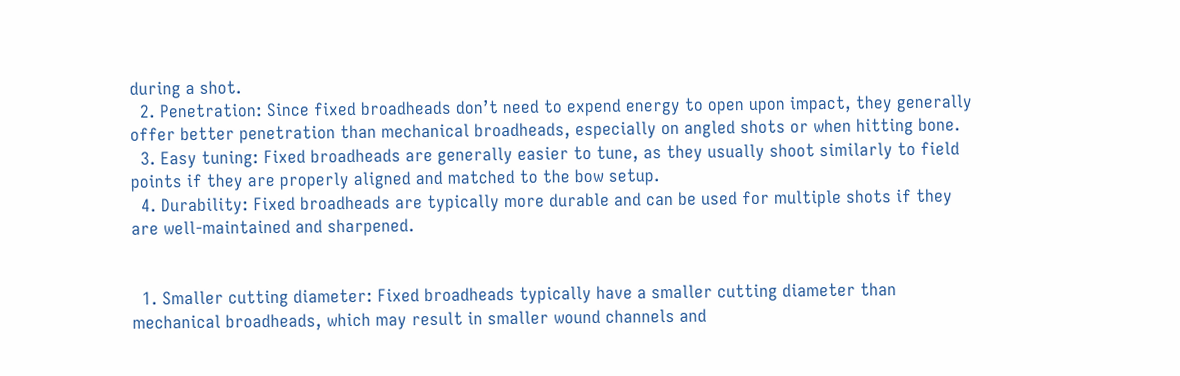during a shot.
  2. Penetration: Since fixed broadheads don’t need to expend energy to open upon impact, they generally offer better penetration than mechanical broadheads, especially on angled shots or when hitting bone.
  3. Easy tuning: Fixed broadheads are generally easier to tune, as they usually shoot similarly to field points if they are properly aligned and matched to the bow setup.
  4. Durability: Fixed broadheads are typically more durable and can be used for multiple shots if they are well-maintained and sharpened.


  1. Smaller cutting diameter: Fixed broadheads typically have a smaller cutting diameter than mechanical broadheads, which may result in smaller wound channels and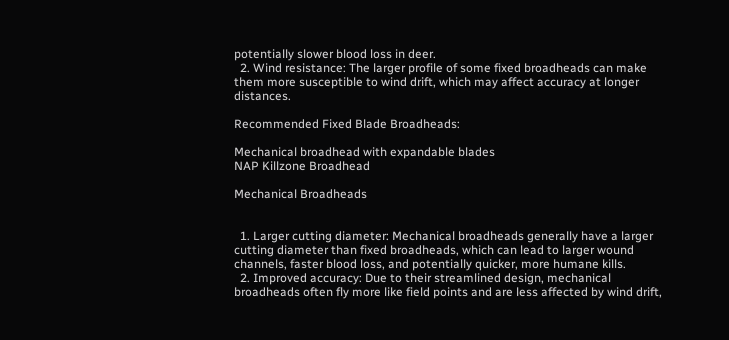potentially slower blood loss in deer.
  2. Wind resistance: The larger profile of some fixed broadheads can make them more susceptible to wind drift, which may affect accuracy at longer distances.

Recommended Fixed Blade Broadheads:

Mechanical broadhead with expandable blades
NAP Killzone Broadhead

Mechanical Broadheads


  1. Larger cutting diameter: Mechanical broadheads generally have a larger cutting diameter than fixed broadheads, which can lead to larger wound channels, faster blood loss, and potentially quicker, more humane kills.
  2. Improved accuracy: Due to their streamlined design, mechanical broadheads often fly more like field points and are less affected by wind drift,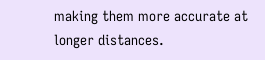making them more accurate at longer distances.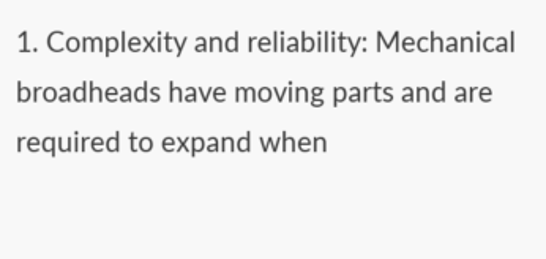1. Complexity and reliability: Mechanical broadheads have moving parts and are required to expand when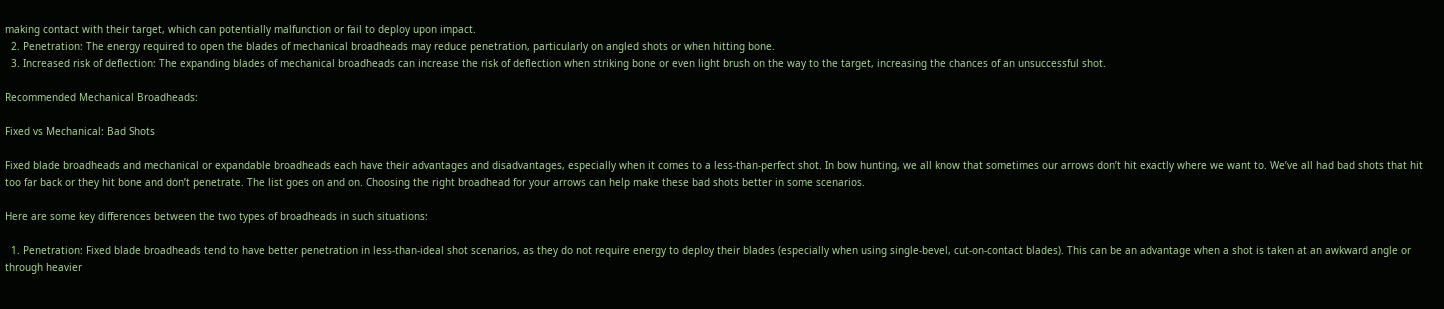making contact with their target, which can potentially malfunction or fail to deploy upon impact.
  2. Penetration: The energy required to open the blades of mechanical broadheads may reduce penetration, particularly on angled shots or when hitting bone.
  3. Increased risk of deflection: The expanding blades of mechanical broadheads can increase the risk of deflection when striking bone or even light brush on the way to the target, increasing the chances of an unsuccessful shot.

Recommended Mechanical Broadheads:

Fixed vs Mechanical: Bad Shots

Fixed blade broadheads and mechanical or expandable broadheads each have their advantages and disadvantages, especially when it comes to a less-than-perfect shot. In bow hunting, we all know that sometimes our arrows don’t hit exactly where we want to. We’ve all had bad shots that hit too far back or they hit bone and don’t penetrate. The list goes on and on. Choosing the right broadhead for your arrows can help make these bad shots better in some scenarios.

Here are some key differences between the two types of broadheads in such situations:

  1. Penetration: Fixed blade broadheads tend to have better penetration in less-than-ideal shot scenarios, as they do not require energy to deploy their blades (especially when using single-bevel, cut-on-contact blades). This can be an advantage when a shot is taken at an awkward angle or through heavier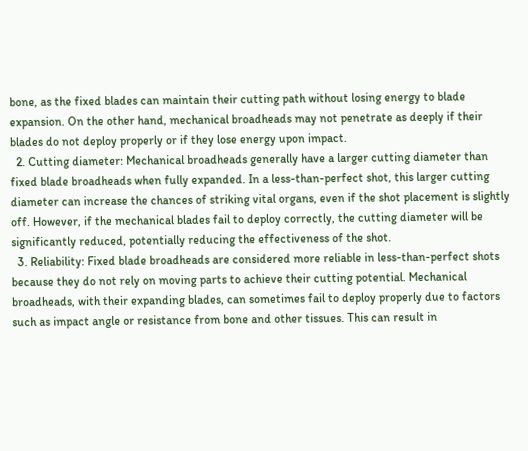bone, as the fixed blades can maintain their cutting path without losing energy to blade expansion. On the other hand, mechanical broadheads may not penetrate as deeply if their blades do not deploy properly or if they lose energy upon impact.
  2. Cutting diameter: Mechanical broadheads generally have a larger cutting diameter than fixed blade broadheads when fully expanded. In a less-than-perfect shot, this larger cutting diameter can increase the chances of striking vital organs, even if the shot placement is slightly off. However, if the mechanical blades fail to deploy correctly, the cutting diameter will be significantly reduced, potentially reducing the effectiveness of the shot.
  3. Reliability: Fixed blade broadheads are considered more reliable in less-than-perfect shots because they do not rely on moving parts to achieve their cutting potential. Mechanical broadheads, with their expanding blades, can sometimes fail to deploy properly due to factors such as impact angle or resistance from bone and other tissues. This can result in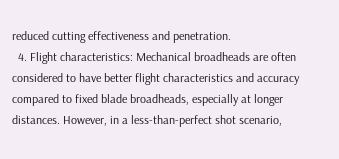reduced cutting effectiveness and penetration.
  4. Flight characteristics: Mechanical broadheads are often considered to have better flight characteristics and accuracy compared to fixed blade broadheads, especially at longer distances. However, in a less-than-perfect shot scenario,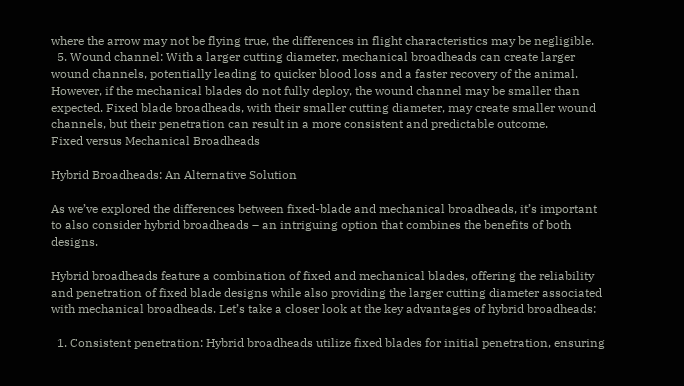where the arrow may not be flying true, the differences in flight characteristics may be negligible.
  5. Wound channel: With a larger cutting diameter, mechanical broadheads can create larger wound channels, potentially leading to quicker blood loss and a faster recovery of the animal. However, if the mechanical blades do not fully deploy, the wound channel may be smaller than expected. Fixed blade broadheads, with their smaller cutting diameter, may create smaller wound channels, but their penetration can result in a more consistent and predictable outcome.
Fixed versus Mechanical Broadheads

Hybrid Broadheads: An Alternative Solution

As we’ve explored the differences between fixed-blade and mechanical broadheads, it’s important to also consider hybrid broadheads – an intriguing option that combines the benefits of both designs.

Hybrid broadheads feature a combination of fixed and mechanical blades, offering the reliability and penetration of fixed blade designs while also providing the larger cutting diameter associated with mechanical broadheads. Let’s take a closer look at the key advantages of hybrid broadheads:

  1. Consistent penetration: Hybrid broadheads utilize fixed blades for initial penetration, ensuring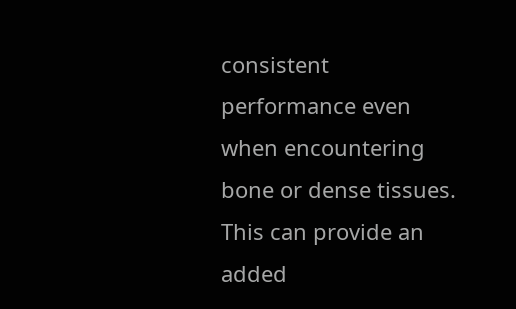consistent performance even when encountering bone or dense tissues. This can provide an added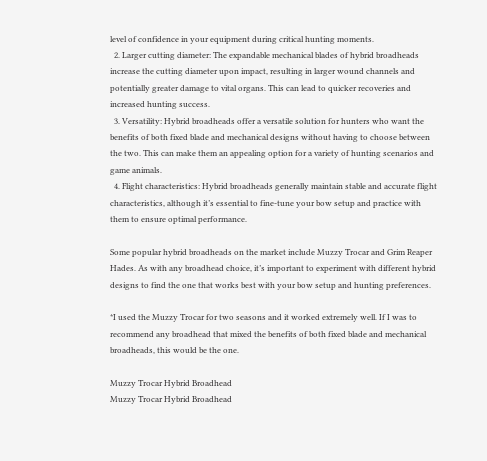level of confidence in your equipment during critical hunting moments.
  2. Larger cutting diameter: The expandable mechanical blades of hybrid broadheads increase the cutting diameter upon impact, resulting in larger wound channels and potentially greater damage to vital organs. This can lead to quicker recoveries and increased hunting success.
  3. Versatility: Hybrid broadheads offer a versatile solution for hunters who want the benefits of both fixed blade and mechanical designs without having to choose between the two. This can make them an appealing option for a variety of hunting scenarios and game animals.
  4. Flight characteristics: Hybrid broadheads generally maintain stable and accurate flight characteristics, although it’s essential to fine-tune your bow setup and practice with them to ensure optimal performance.

Some popular hybrid broadheads on the market include Muzzy Trocar and Grim Reaper Hades. As with any broadhead choice, it’s important to experiment with different hybrid designs to find the one that works best with your bow setup and hunting preferences.

*I used the Muzzy Trocar for two seasons and it worked extremely well. If I was to recommend any broadhead that mixed the benefits of both fixed blade and mechanical broadheads, this would be the one.

Muzzy Trocar Hybrid Broadhead
Muzzy Trocar Hybrid Broadhead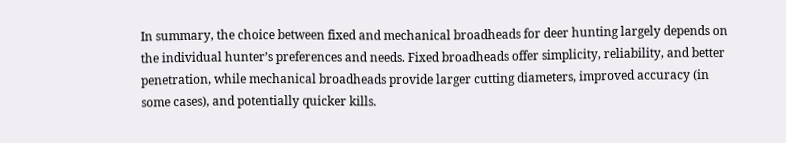In summary, the choice between fixed and mechanical broadheads for deer hunting largely depends on the individual hunter’s preferences and needs. Fixed broadheads offer simplicity, reliability, and better penetration, while mechanical broadheads provide larger cutting diameters, improved accuracy (in some cases), and potentially quicker kills.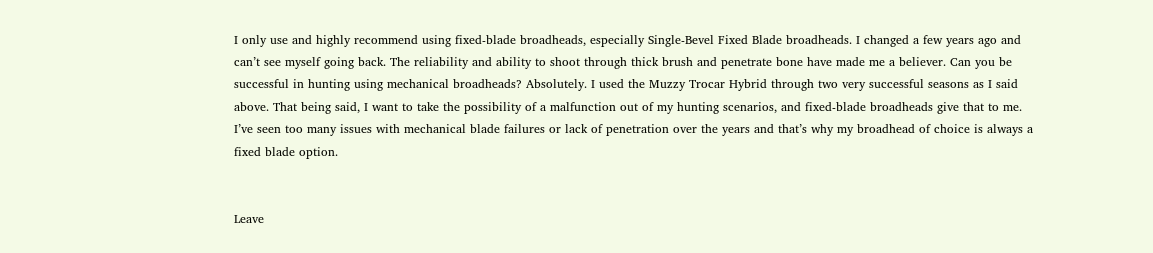I only use and highly recommend using fixed-blade broadheads, especially Single-Bevel Fixed Blade broadheads. I changed a few years ago and can’t see myself going back. The reliability and ability to shoot through thick brush and penetrate bone have made me a believer. Can you be successful in hunting using mechanical broadheads? Absolutely. I used the Muzzy Trocar Hybrid through two very successful seasons as I said above. That being said, I want to take the possibility of a malfunction out of my hunting scenarios, and fixed-blade broadheads give that to me. I’ve seen too many issues with mechanical blade failures or lack of penetration over the years and that’s why my broadhead of choice is always a fixed blade option.


Leave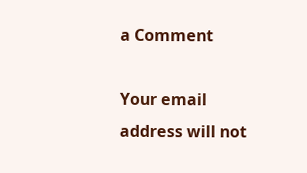a Comment

Your email address will not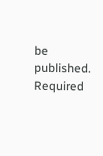be published. Required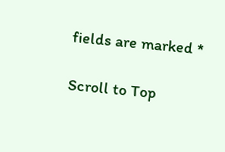fields are marked *

Scroll to Top